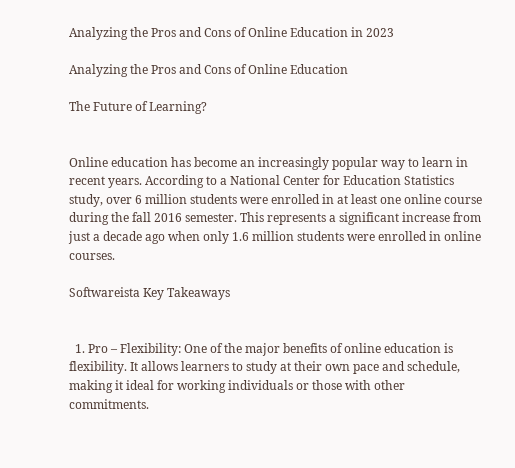Analyzing the Pros and Cons of Online Education in 2023

Analyzing the Pros and Cons of Online Education

The Future of Learning?


Online education has become an increasingly popular way to learn in recent years. According to a National Center for Education Statistics study, over 6 million students were enrolled in at least one online course during the fall 2016 semester. This represents a significant increase from just a decade ago when only 1.6 million students were enrolled in online courses.

Softwareista Key Takeaways


  1. Pro – Flexibility: One of the major benefits of online education is flexibility. It allows learners to study at their own pace and schedule, making it ideal for working individuals or those with other commitments.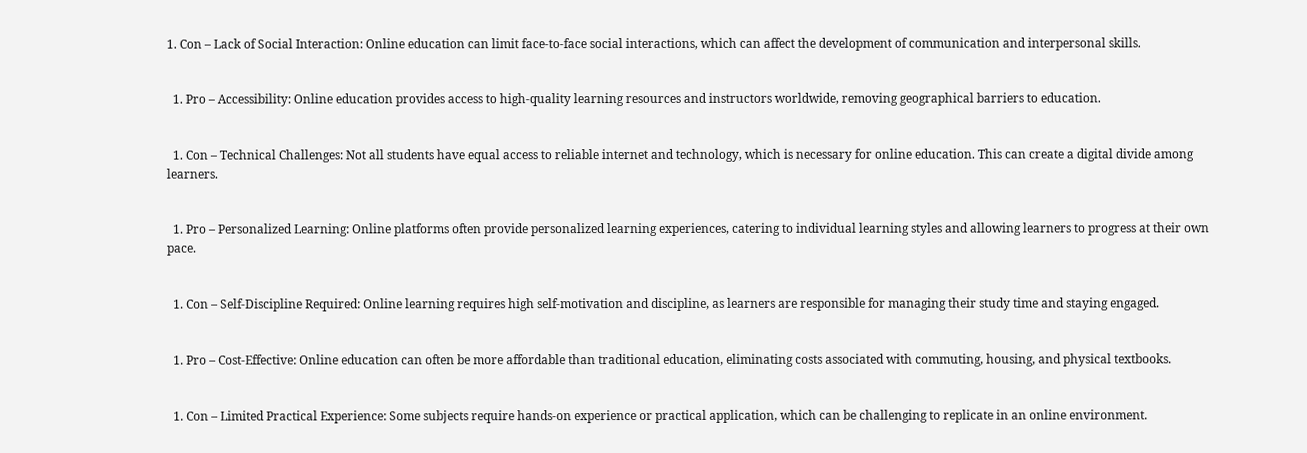1. Con – Lack of Social Interaction: Online education can limit face-to-face social interactions, which can affect the development of communication and interpersonal skills.


  1. Pro – Accessibility: Online education provides access to high-quality learning resources and instructors worldwide, removing geographical barriers to education.


  1. Con – Technical Challenges: Not all students have equal access to reliable internet and technology, which is necessary for online education. This can create a digital divide among learners.


  1. Pro – Personalized Learning: Online platforms often provide personalized learning experiences, catering to individual learning styles and allowing learners to progress at their own pace.


  1. Con – Self-Discipline Required: Online learning requires high self-motivation and discipline, as learners are responsible for managing their study time and staying engaged.


  1. Pro – Cost-Effective: Online education can often be more affordable than traditional education, eliminating costs associated with commuting, housing, and physical textbooks.


  1. Con – Limited Practical Experience: Some subjects require hands-on experience or practical application, which can be challenging to replicate in an online environment.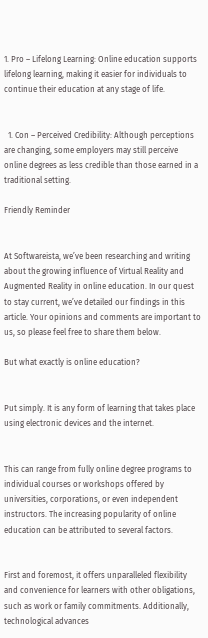1. Pro – Lifelong Learning: Online education supports lifelong learning, making it easier for individuals to continue their education at any stage of life.


  1. Con – Perceived Credibility: Although perceptions are changing, some employers may still perceive online degrees as less credible than those earned in a traditional setting.

Friendly Reminder


At Softwareista, we’ve been researching and writing about the growing influence of Virtual Reality and Augmented Reality in online education. In our quest to stay current, we’ve detailed our findings in this article. Your opinions and comments are important to us, so please feel free to share them below.

But what exactly is online education?


Put simply. It is any form of learning that takes place using electronic devices and the internet.


This can range from fully online degree programs to individual courses or workshops offered by universities, corporations, or even independent instructors. The increasing popularity of online education can be attributed to several factors.


First and foremost, it offers unparalleled flexibility and convenience for learners with other obligations, such as work or family commitments. Additionally, technological advances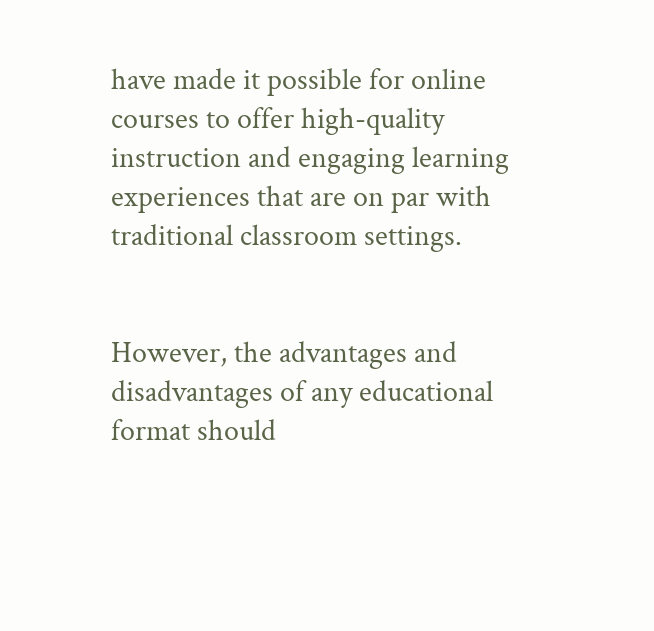have made it possible for online courses to offer high-quality instruction and engaging learning experiences that are on par with traditional classroom settings.


However, the advantages and disadvantages of any educational format should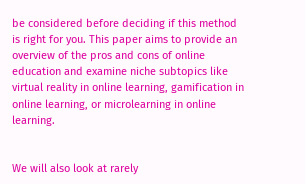be considered before deciding if this method is right for you. This paper aims to provide an overview of the pros and cons of online education and examine niche subtopics like virtual reality in online learning, gamification in online learning, or microlearning in online learning.


We will also look at rarely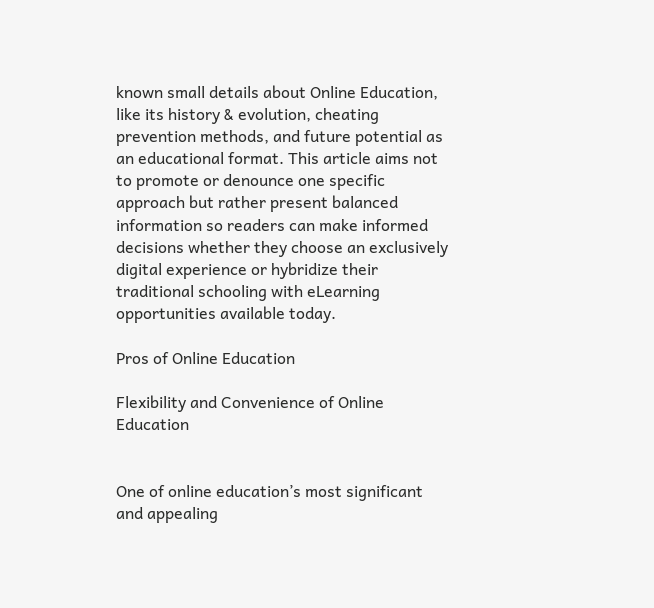known small details about Online Education, like its history & evolution, cheating prevention methods, and future potential as an educational format. This article aims not to promote or denounce one specific approach but rather present balanced information so readers can make informed decisions whether they choose an exclusively digital experience or hybridize their traditional schooling with eLearning opportunities available today.

Pros of Online Education

Flexibility and Convenience of Online Education


One of online education’s most significant and appealing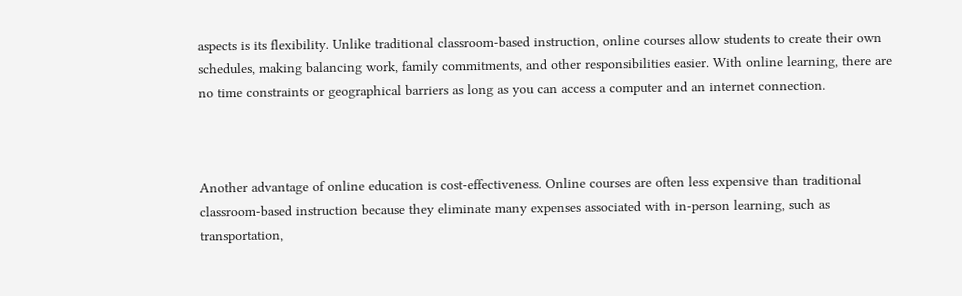aspects is its flexibility. Unlike traditional classroom-based instruction, online courses allow students to create their own schedules, making balancing work, family commitments, and other responsibilities easier. With online learning, there are no time constraints or geographical barriers as long as you can access a computer and an internet connection.



Another advantage of online education is cost-effectiveness. Online courses are often less expensive than traditional classroom-based instruction because they eliminate many expenses associated with in-person learning, such as transportation,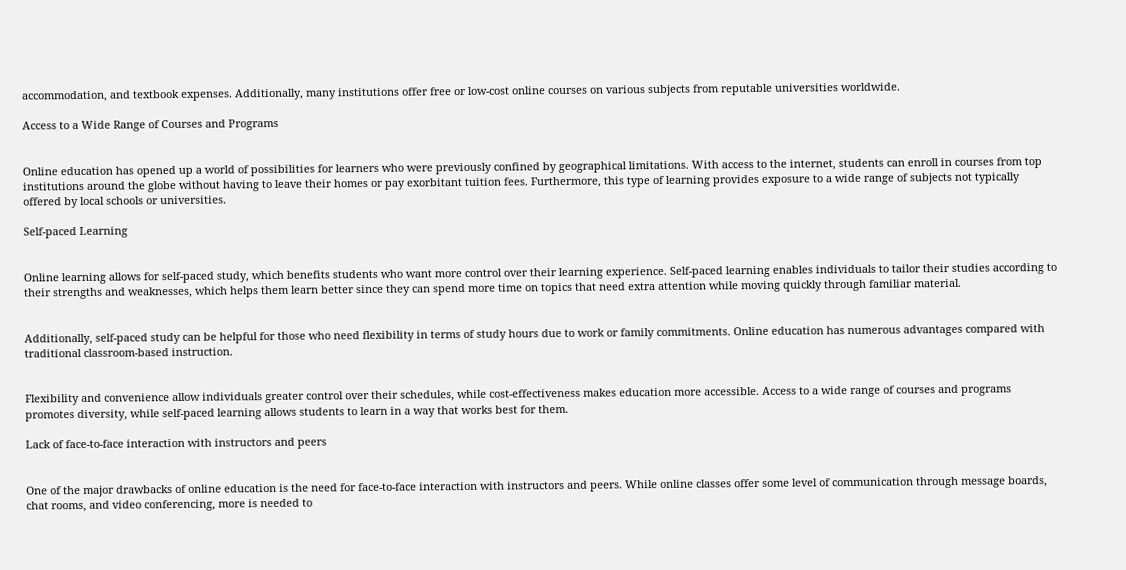accommodation, and textbook expenses. Additionally, many institutions offer free or low-cost online courses on various subjects from reputable universities worldwide.

Access to a Wide Range of Courses and Programs


Online education has opened up a world of possibilities for learners who were previously confined by geographical limitations. With access to the internet, students can enroll in courses from top institutions around the globe without having to leave their homes or pay exorbitant tuition fees. Furthermore, this type of learning provides exposure to a wide range of subjects not typically offered by local schools or universities.

Self-paced Learning


Online learning allows for self-paced study, which benefits students who want more control over their learning experience. Self-paced learning enables individuals to tailor their studies according to their strengths and weaknesses, which helps them learn better since they can spend more time on topics that need extra attention while moving quickly through familiar material.


Additionally, self-paced study can be helpful for those who need flexibility in terms of study hours due to work or family commitments. Online education has numerous advantages compared with traditional classroom-based instruction.


Flexibility and convenience allow individuals greater control over their schedules, while cost-effectiveness makes education more accessible. Access to a wide range of courses and programs promotes diversity, while self-paced learning allows students to learn in a way that works best for them.

Lack of face-to-face interaction with instructors and peers


One of the major drawbacks of online education is the need for face-to-face interaction with instructors and peers. While online classes offer some level of communication through message boards, chat rooms, and video conferencing, more is needed to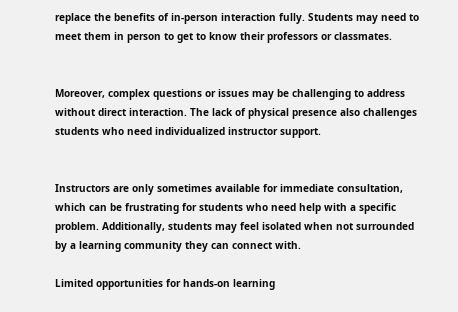replace the benefits of in-person interaction fully. Students may need to meet them in person to get to know their professors or classmates.


Moreover, complex questions or issues may be challenging to address without direct interaction. The lack of physical presence also challenges students who need individualized instructor support.


Instructors are only sometimes available for immediate consultation, which can be frustrating for students who need help with a specific problem. Additionally, students may feel isolated when not surrounded by a learning community they can connect with.

Limited opportunities for hands-on learning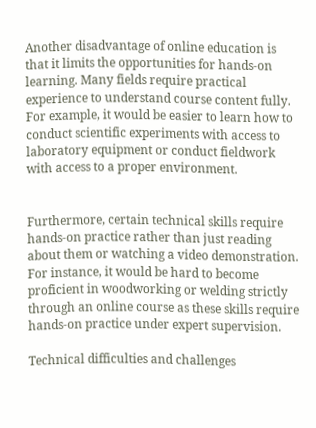Another disadvantage of online education is that it limits the opportunities for hands-on learning. Many fields require practical experience to understand course content fully. For example, it would be easier to learn how to conduct scientific experiments with access to laboratory equipment or conduct fieldwork with access to a proper environment.


Furthermore, certain technical skills require hands-on practice rather than just reading about them or watching a video demonstration. For instance, it would be hard to become proficient in woodworking or welding strictly through an online course as these skills require hands-on practice under expert supervision.

Technical difficulties and challenges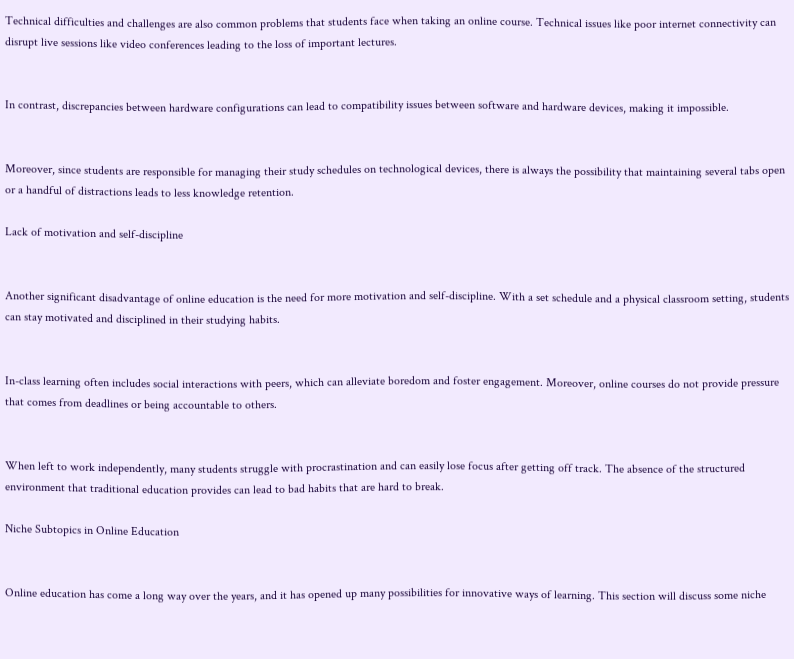Technical difficulties and challenges are also common problems that students face when taking an online course. Technical issues like poor internet connectivity can disrupt live sessions like video conferences leading to the loss of important lectures.


In contrast, discrepancies between hardware configurations can lead to compatibility issues between software and hardware devices, making it impossible.


Moreover, since students are responsible for managing their study schedules on technological devices, there is always the possibility that maintaining several tabs open or a handful of distractions leads to less knowledge retention.

Lack of motivation and self-discipline


Another significant disadvantage of online education is the need for more motivation and self-discipline. With a set schedule and a physical classroom setting, students can stay motivated and disciplined in their studying habits.


In-class learning often includes social interactions with peers, which can alleviate boredom and foster engagement. Moreover, online courses do not provide pressure that comes from deadlines or being accountable to others.


When left to work independently, many students struggle with procrastination and can easily lose focus after getting off track. The absence of the structured environment that traditional education provides can lead to bad habits that are hard to break.

Niche Subtopics in Online Education


Online education has come a long way over the years, and it has opened up many possibilities for innovative ways of learning. This section will discuss some niche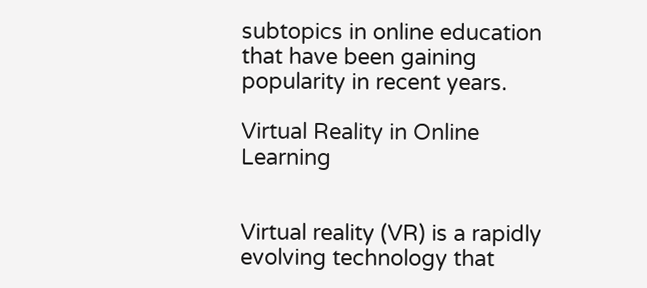subtopics in online education that have been gaining popularity in recent years.

Virtual Reality in Online Learning


Virtual reality (VR) is a rapidly evolving technology that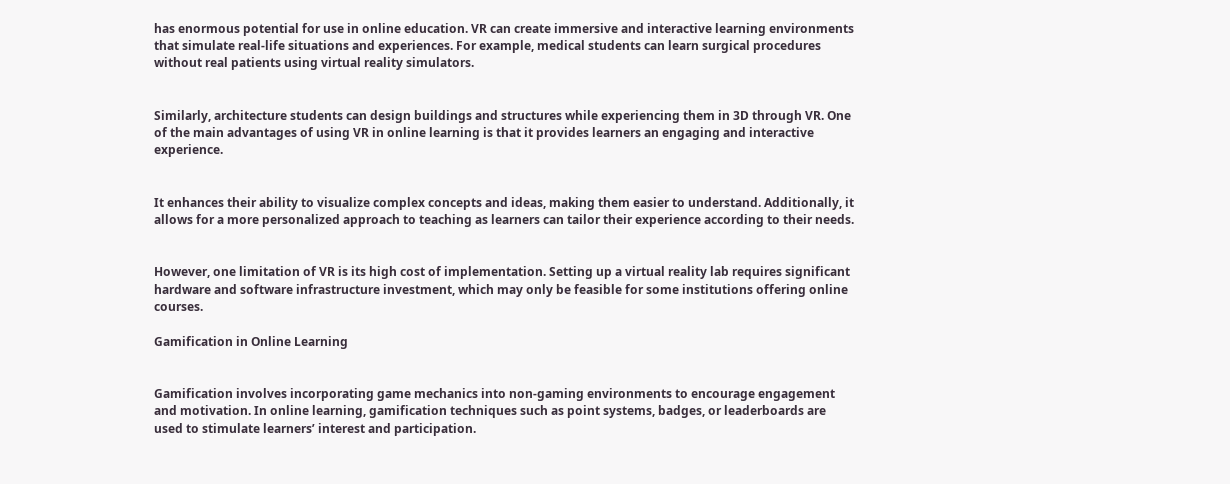has enormous potential for use in online education. VR can create immersive and interactive learning environments that simulate real-life situations and experiences. For example, medical students can learn surgical procedures without real patients using virtual reality simulators.


Similarly, architecture students can design buildings and structures while experiencing them in 3D through VR. One of the main advantages of using VR in online learning is that it provides learners an engaging and interactive experience.


It enhances their ability to visualize complex concepts and ideas, making them easier to understand. Additionally, it allows for a more personalized approach to teaching as learners can tailor their experience according to their needs.


However, one limitation of VR is its high cost of implementation. Setting up a virtual reality lab requires significant hardware and software infrastructure investment, which may only be feasible for some institutions offering online courses.

Gamification in Online Learning


Gamification involves incorporating game mechanics into non-gaming environments to encourage engagement and motivation. In online learning, gamification techniques such as point systems, badges, or leaderboards are used to stimulate learners’ interest and participation.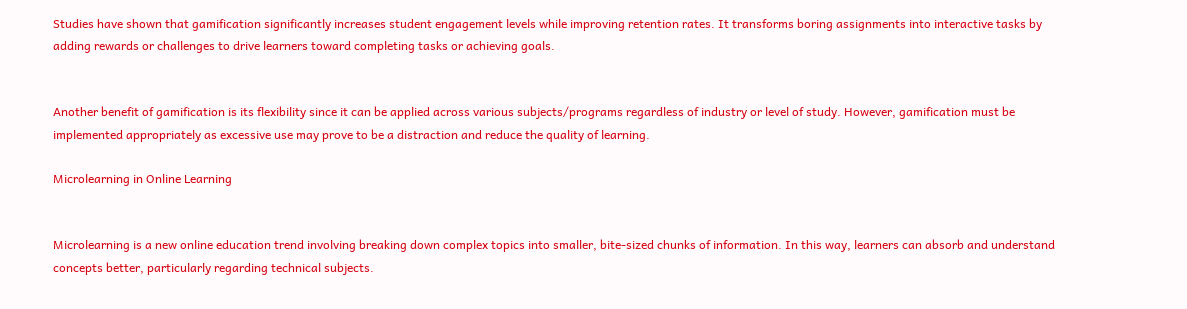Studies have shown that gamification significantly increases student engagement levels while improving retention rates. It transforms boring assignments into interactive tasks by adding rewards or challenges to drive learners toward completing tasks or achieving goals.


Another benefit of gamification is its flexibility since it can be applied across various subjects/programs regardless of industry or level of study. However, gamification must be implemented appropriately as excessive use may prove to be a distraction and reduce the quality of learning.

Microlearning in Online Learning


Microlearning is a new online education trend involving breaking down complex topics into smaller, bite-sized chunks of information. In this way, learners can absorb and understand concepts better, particularly regarding technical subjects.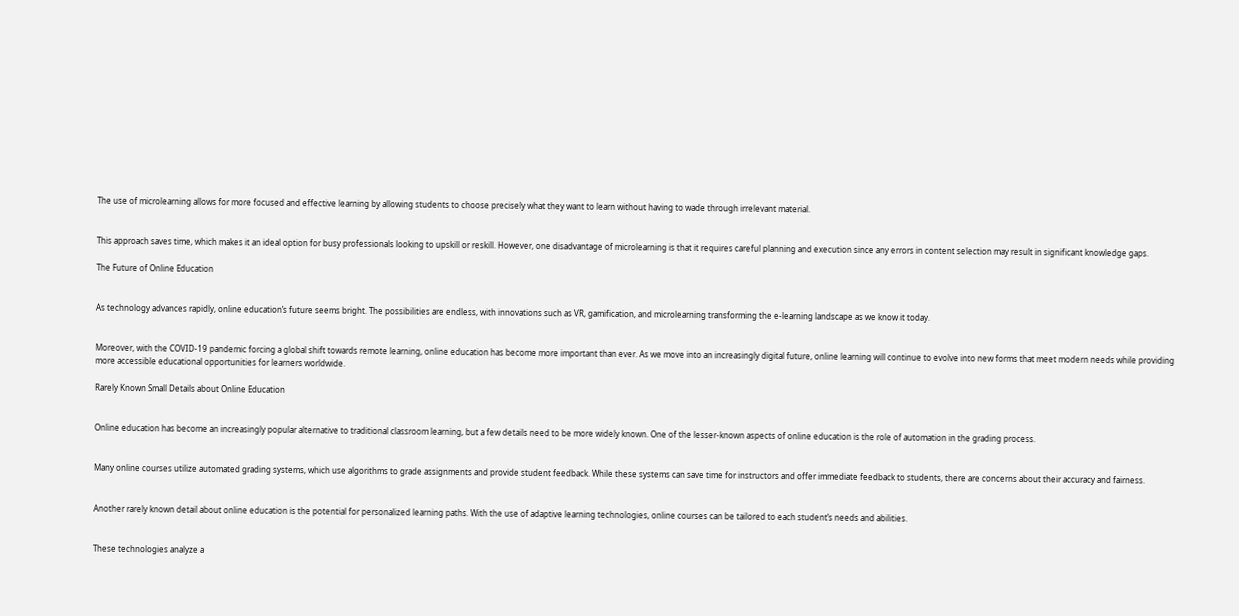The use of microlearning allows for more focused and effective learning by allowing students to choose precisely what they want to learn without having to wade through irrelevant material.


This approach saves time, which makes it an ideal option for busy professionals looking to upskill or reskill. However, one disadvantage of microlearning is that it requires careful planning and execution since any errors in content selection may result in significant knowledge gaps.

The Future of Online Education


As technology advances rapidly, online education’s future seems bright. The possibilities are endless, with innovations such as VR, gamification, and microlearning transforming the e-learning landscape as we know it today.


Moreover, with the COVID-19 pandemic forcing a global shift towards remote learning, online education has become more important than ever. As we move into an increasingly digital future, online learning will continue to evolve into new forms that meet modern needs while providing more accessible educational opportunities for learners worldwide.

Rarely Known Small Details about Online Education


Online education has become an increasingly popular alternative to traditional classroom learning, but a few details need to be more widely known. One of the lesser-known aspects of online education is the role of automation in the grading process.


Many online courses utilize automated grading systems, which use algorithms to grade assignments and provide student feedback. While these systems can save time for instructors and offer immediate feedback to students, there are concerns about their accuracy and fairness.


Another rarely known detail about online education is the potential for personalized learning paths. With the use of adaptive learning technologies, online courses can be tailored to each student’s needs and abilities.


These technologies analyze a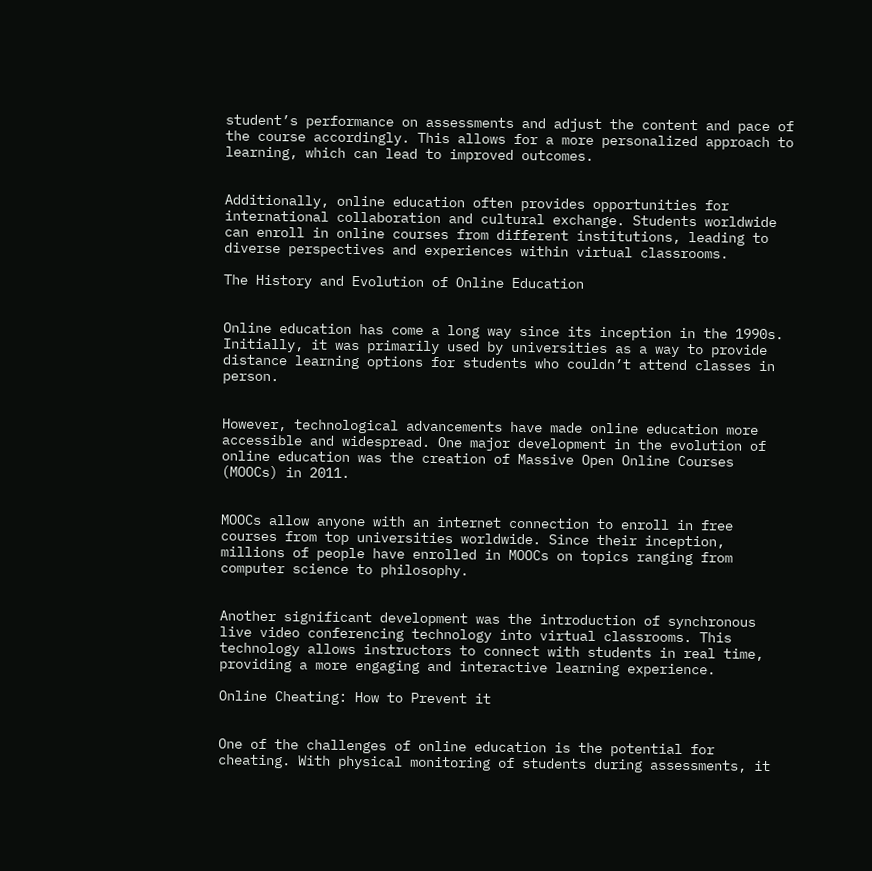student’s performance on assessments and adjust the content and pace of the course accordingly. This allows for a more personalized approach to learning, which can lead to improved outcomes.


Additionally, online education often provides opportunities for international collaboration and cultural exchange. Students worldwide can enroll in online courses from different institutions, leading to diverse perspectives and experiences within virtual classrooms.

The History and Evolution of Online Education


Online education has come a long way since its inception in the 1990s. Initially, it was primarily used by universities as a way to provide distance learning options for students who couldn’t attend classes in person.


However, technological advancements have made online education more accessible and widespread. One major development in the evolution of online education was the creation of Massive Open Online Courses (MOOCs) in 2011.


MOOCs allow anyone with an internet connection to enroll in free courses from top universities worldwide. Since their inception, millions of people have enrolled in MOOCs on topics ranging from computer science to philosophy.


Another significant development was the introduction of synchronous live video conferencing technology into virtual classrooms. This technology allows instructors to connect with students in real time, providing a more engaging and interactive learning experience.

Online Cheating: How to Prevent it


One of the challenges of online education is the potential for cheating. With physical monitoring of students during assessments, it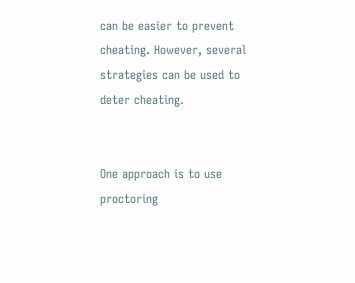can be easier to prevent cheating. However, several strategies can be used to deter cheating.


One approach is to use proctoring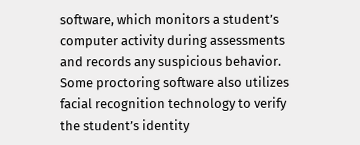software, which monitors a student’s computer activity during assessments and records any suspicious behavior. Some proctoring software also utilizes facial recognition technology to verify the student’s identity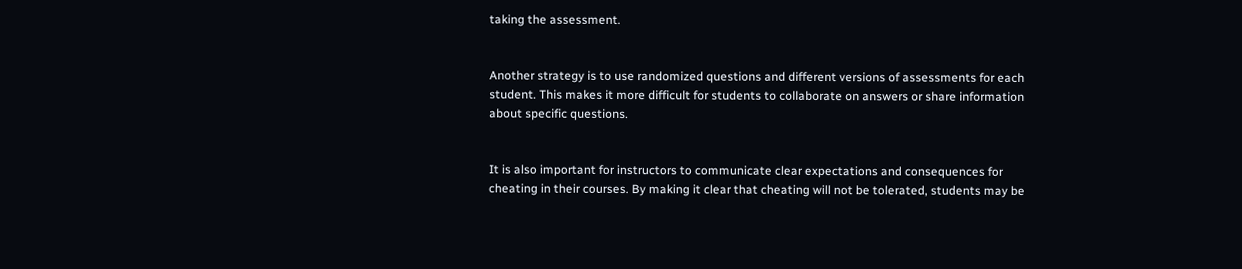taking the assessment.


Another strategy is to use randomized questions and different versions of assessments for each student. This makes it more difficult for students to collaborate on answers or share information about specific questions.


It is also important for instructors to communicate clear expectations and consequences for cheating in their courses. By making it clear that cheating will not be tolerated, students may be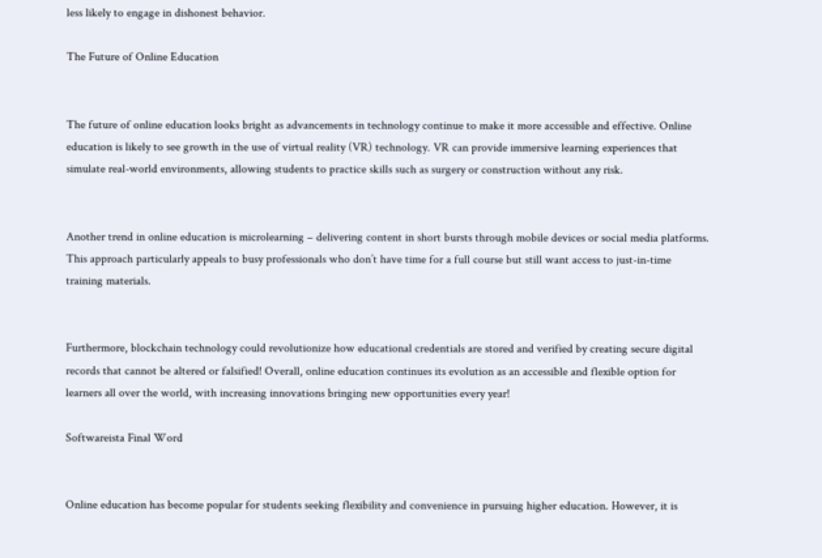less likely to engage in dishonest behavior.

The Future of Online Education


The future of online education looks bright as advancements in technology continue to make it more accessible and effective. Online education is likely to see growth in the use of virtual reality (VR) technology. VR can provide immersive learning experiences that simulate real-world environments, allowing students to practice skills such as surgery or construction without any risk.


Another trend in online education is microlearning – delivering content in short bursts through mobile devices or social media platforms. This approach particularly appeals to busy professionals who don’t have time for a full course but still want access to just-in-time training materials.


Furthermore, blockchain technology could revolutionize how educational credentials are stored and verified by creating secure digital records that cannot be altered or falsified! Overall, online education continues its evolution as an accessible and flexible option for learners all over the world, with increasing innovations bringing new opportunities every year!

Softwareista Final Word


Online education has become popular for students seeking flexibility and convenience in pursuing higher education. However, it is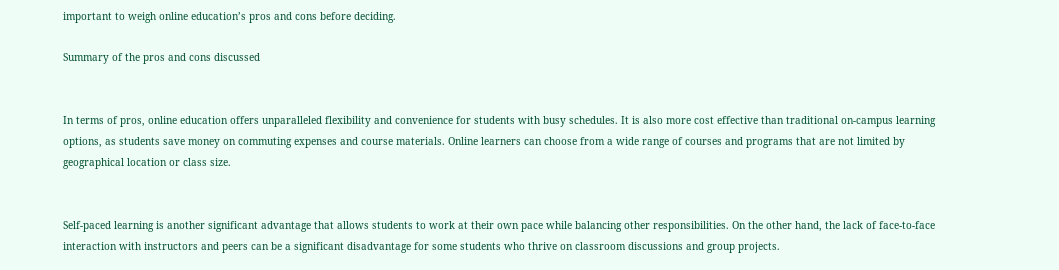important to weigh online education’s pros and cons before deciding.

Summary of the pros and cons discussed


In terms of pros, online education offers unparalleled flexibility and convenience for students with busy schedules. It is also more cost effective than traditional on-campus learning options, as students save money on commuting expenses and course materials. Online learners can choose from a wide range of courses and programs that are not limited by geographical location or class size.


Self-paced learning is another significant advantage that allows students to work at their own pace while balancing other responsibilities. On the other hand, the lack of face-to-face interaction with instructors and peers can be a significant disadvantage for some students who thrive on classroom discussions and group projects.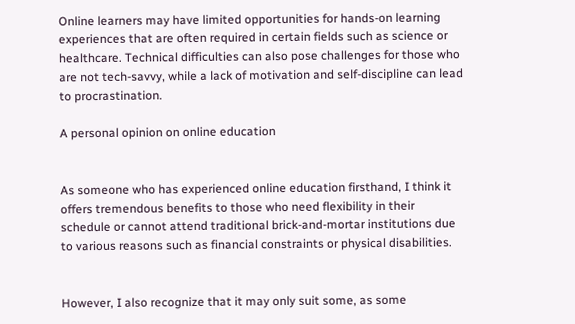Online learners may have limited opportunities for hands-on learning experiences that are often required in certain fields such as science or healthcare. Technical difficulties can also pose challenges for those who are not tech-savvy, while a lack of motivation and self-discipline can lead to procrastination.

A personal opinion on online education


As someone who has experienced online education firsthand, I think it offers tremendous benefits to those who need flexibility in their schedule or cannot attend traditional brick-and-mortar institutions due to various reasons such as financial constraints or physical disabilities.


However, I also recognize that it may only suit some, as some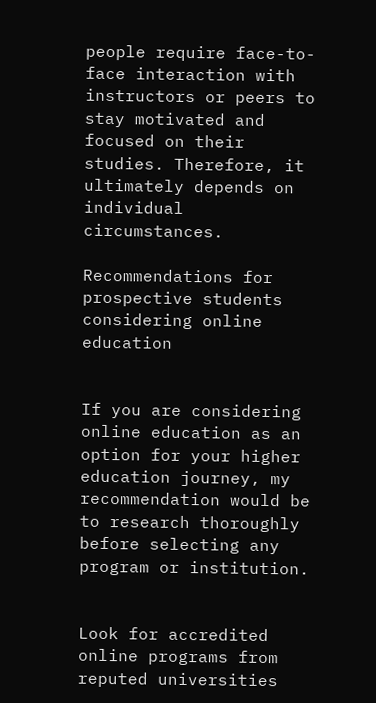people require face-to-face interaction with instructors or peers to stay motivated and focused on their studies. Therefore, it ultimately depends on individual circumstances.

Recommendations for prospective students considering online education


If you are considering online education as an option for your higher education journey, my recommendation would be to research thoroughly before selecting any program or institution.


Look for accredited online programs from reputed universities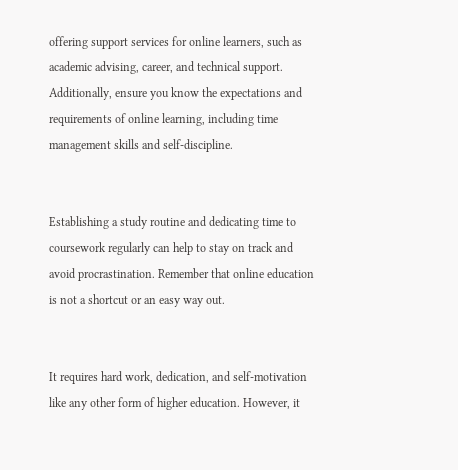offering support services for online learners, such as academic advising, career, and technical support. Additionally, ensure you know the expectations and requirements of online learning, including time management skills and self-discipline.


Establishing a study routine and dedicating time to coursework regularly can help to stay on track and avoid procrastination. Remember that online education is not a shortcut or an easy way out.


It requires hard work, dedication, and self-motivation like any other form of higher education. However, it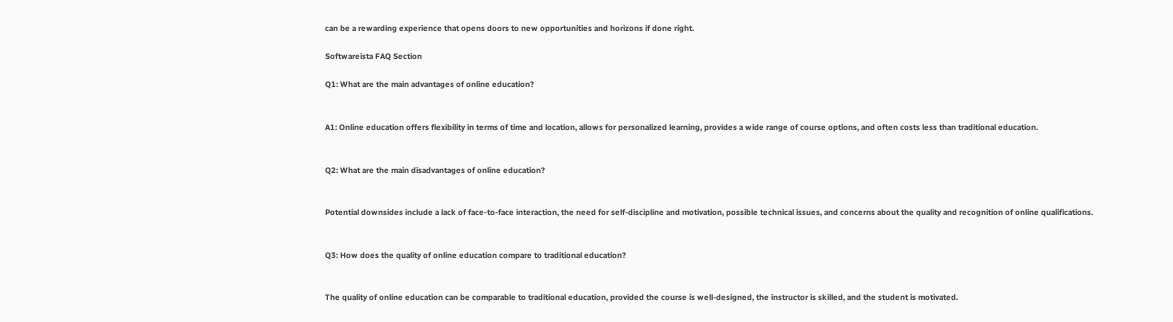can be a rewarding experience that opens doors to new opportunities and horizons if done right.

Softwareista FAQ Section

Q1: What are the main advantages of online education?


A1: Online education offers flexibility in terms of time and location, allows for personalized learning, provides a wide range of course options, and often costs less than traditional education.


Q2: What are the main disadvantages of online education?


Potential downsides include a lack of face-to-face interaction, the need for self-discipline and motivation, possible technical issues, and concerns about the quality and recognition of online qualifications.


Q3: How does the quality of online education compare to traditional education?


The quality of online education can be comparable to traditional education, provided the course is well-designed, the instructor is skilled, and the student is motivated.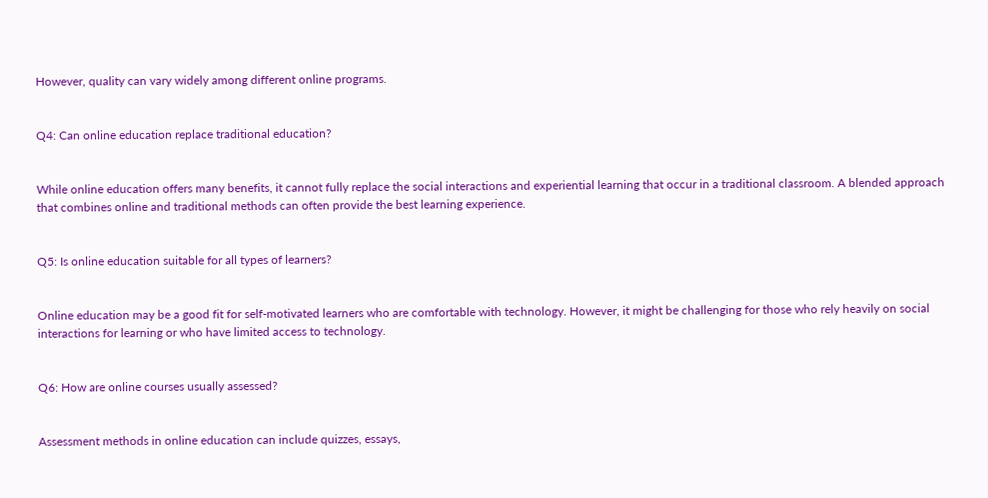However, quality can vary widely among different online programs.


Q4: Can online education replace traditional education?


While online education offers many benefits, it cannot fully replace the social interactions and experiential learning that occur in a traditional classroom. A blended approach that combines online and traditional methods can often provide the best learning experience.


Q5: Is online education suitable for all types of learners?


Online education may be a good fit for self-motivated learners who are comfortable with technology. However, it might be challenging for those who rely heavily on social interactions for learning or who have limited access to technology.


Q6: How are online courses usually assessed?


Assessment methods in online education can include quizzes, essays,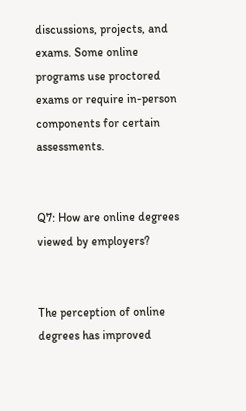discussions, projects, and exams. Some online programs use proctored exams or require in-person components for certain assessments.


Q7: How are online degrees viewed by employers?


The perception of online degrees has improved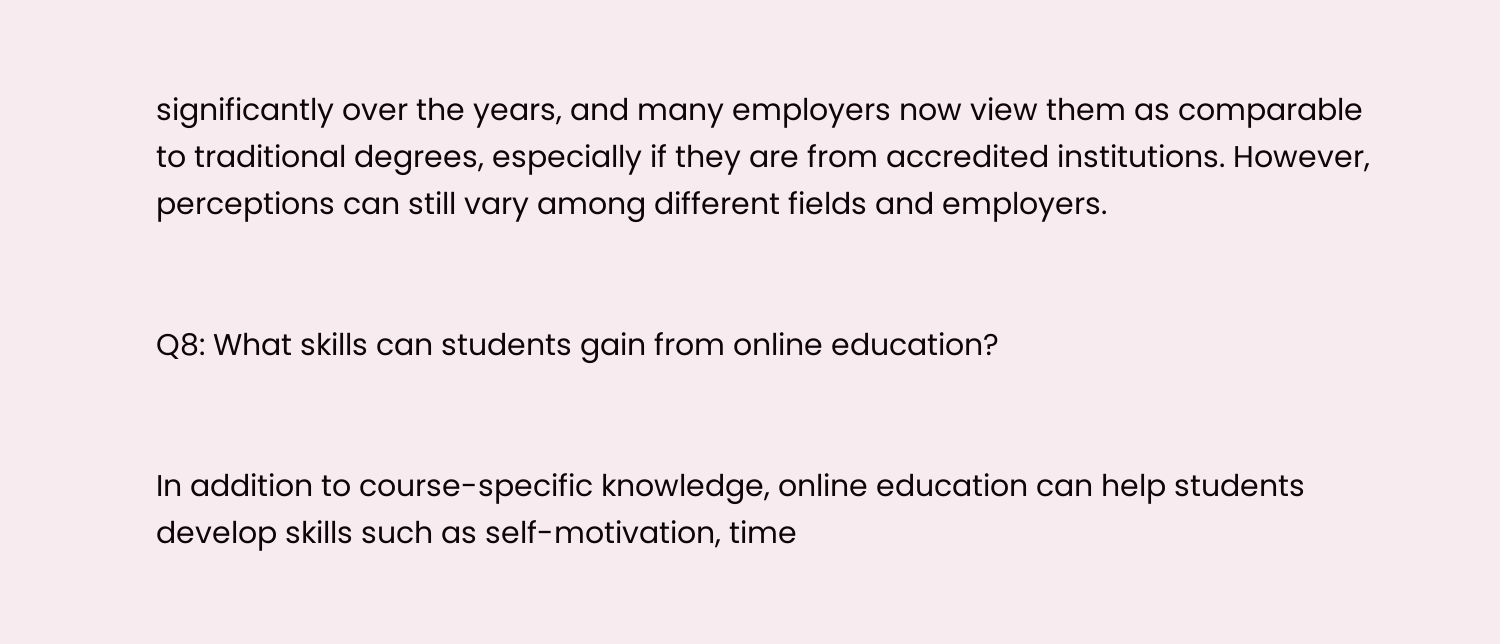significantly over the years, and many employers now view them as comparable to traditional degrees, especially if they are from accredited institutions. However, perceptions can still vary among different fields and employers.


Q8: What skills can students gain from online education?


In addition to course-specific knowledge, online education can help students develop skills such as self-motivation, time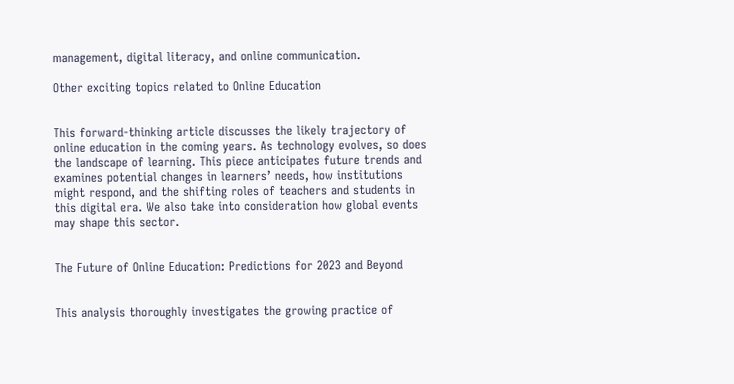management, digital literacy, and online communication.

Other exciting topics related to Online Education


This forward-thinking article discusses the likely trajectory of online education in the coming years. As technology evolves, so does the landscape of learning. This piece anticipates future trends and examines potential changes in learners’ needs, how institutions might respond, and the shifting roles of teachers and students in this digital era. We also take into consideration how global events may shape this sector.


The Future of Online Education: Predictions for 2023 and Beyond


This analysis thoroughly investigates the growing practice of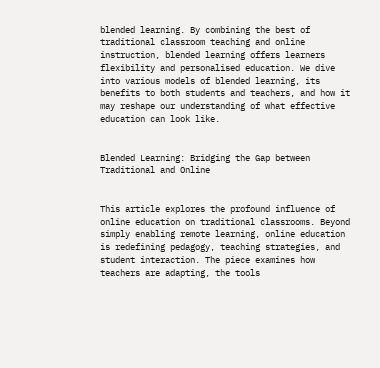blended learning. By combining the best of traditional classroom teaching and online instruction, blended learning offers learners flexibility and personalised education. We dive into various models of blended learning, its benefits to both students and teachers, and how it may reshape our understanding of what effective education can look like.


Blended Learning: Bridging the Gap between Traditional and Online


This article explores the profound influence of online education on traditional classrooms. Beyond simply enabling remote learning, online education is redefining pedagogy, teaching strategies, and student interaction. The piece examines how teachers are adapting, the tools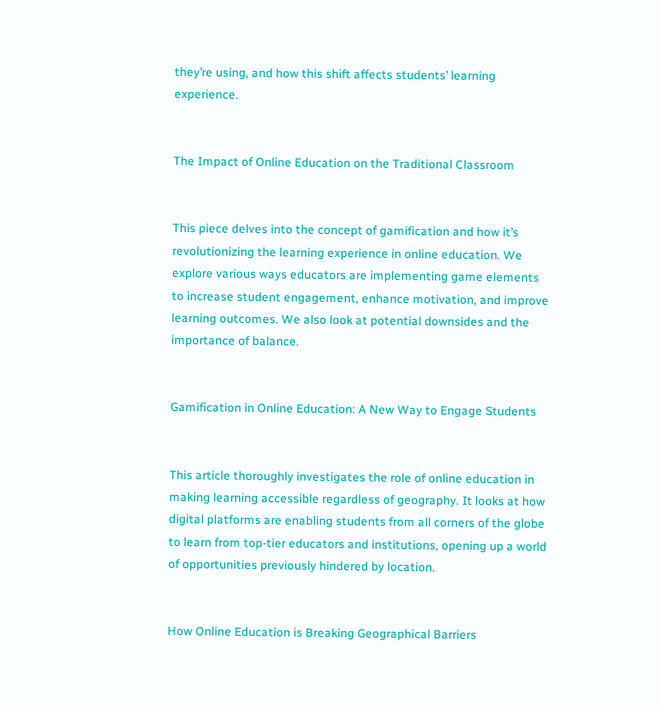they’re using, and how this shift affects students’ learning experience.


The Impact of Online Education on the Traditional Classroom


This piece delves into the concept of gamification and how it’s revolutionizing the learning experience in online education. We explore various ways educators are implementing game elements to increase student engagement, enhance motivation, and improve learning outcomes. We also look at potential downsides and the importance of balance.


Gamification in Online Education: A New Way to Engage Students


This article thoroughly investigates the role of online education in making learning accessible regardless of geography. It looks at how digital platforms are enabling students from all corners of the globe to learn from top-tier educators and institutions, opening up a world of opportunities previously hindered by location.


How Online Education is Breaking Geographical Barriers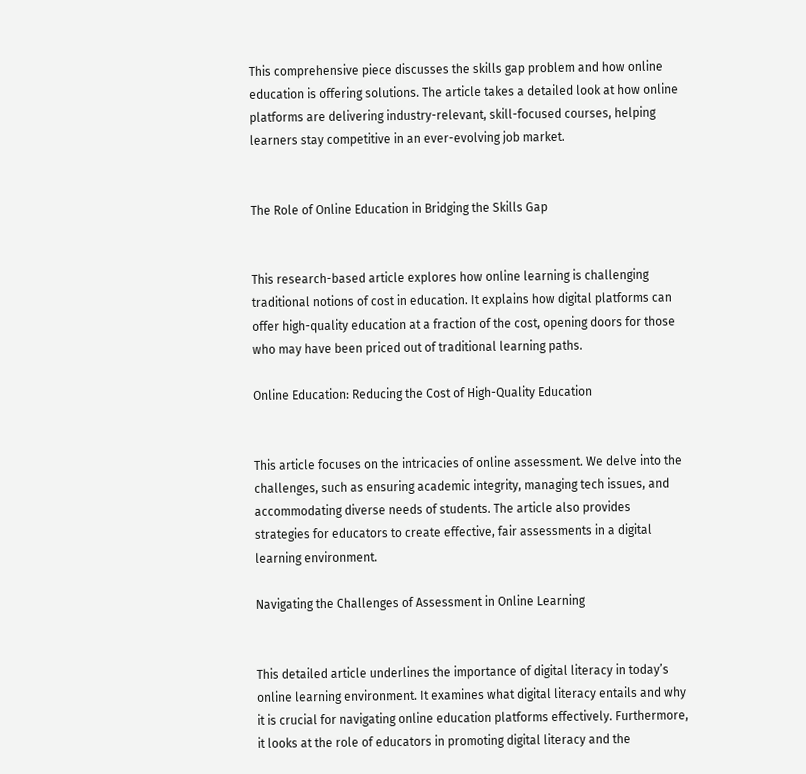This comprehensive piece discusses the skills gap problem and how online education is offering solutions. The article takes a detailed look at how online platforms are delivering industry-relevant, skill-focused courses, helping learners stay competitive in an ever-evolving job market.


The Role of Online Education in Bridging the Skills Gap


This research-based article explores how online learning is challenging traditional notions of cost in education. It explains how digital platforms can offer high-quality education at a fraction of the cost, opening doors for those who may have been priced out of traditional learning paths.

Online Education: Reducing the Cost of High-Quality Education


This article focuses on the intricacies of online assessment. We delve into the challenges, such as ensuring academic integrity, managing tech issues, and accommodating diverse needs of students. The article also provides strategies for educators to create effective, fair assessments in a digital learning environment.

Navigating the Challenges of Assessment in Online Learning


This detailed article underlines the importance of digital literacy in today’s online learning environment. It examines what digital literacy entails and why it is crucial for navigating online education platforms effectively. Furthermore, it looks at the role of educators in promoting digital literacy and the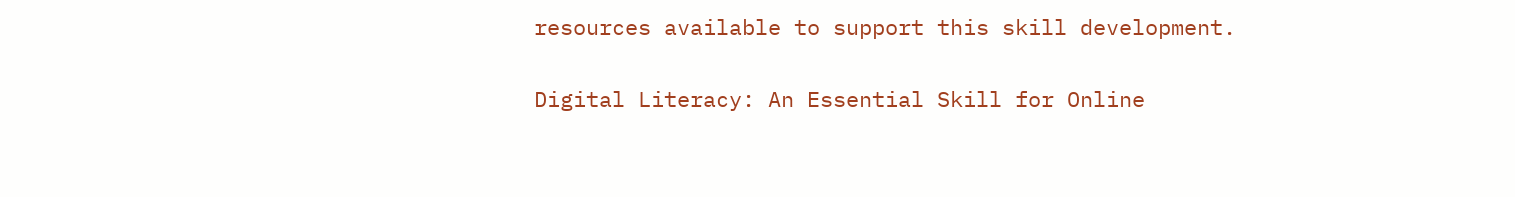resources available to support this skill development.


Digital Literacy: An Essential Skill for Online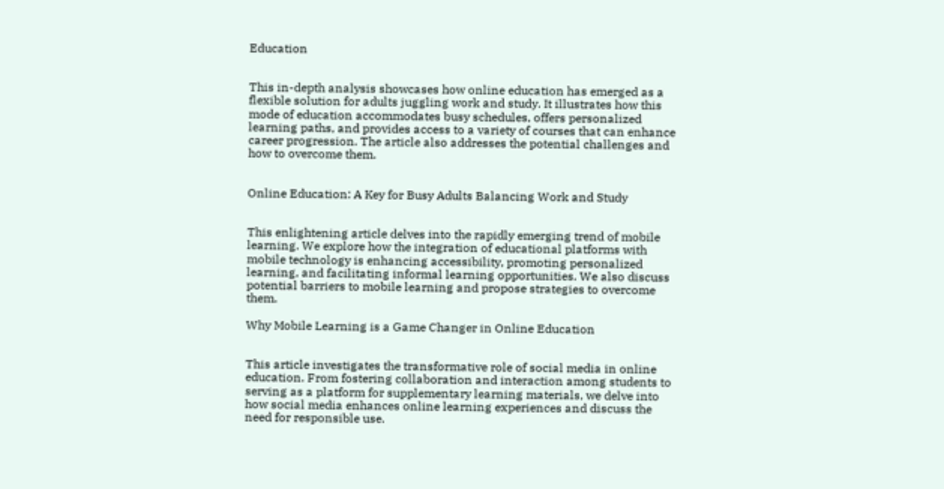Education


This in-depth analysis showcases how online education has emerged as a flexible solution for adults juggling work and study. It illustrates how this mode of education accommodates busy schedules, offers personalized learning paths, and provides access to a variety of courses that can enhance career progression. The article also addresses the potential challenges and how to overcome them.


Online Education: A Key for Busy Adults Balancing Work and Study


This enlightening article delves into the rapidly emerging trend of mobile learning. We explore how the integration of educational platforms with mobile technology is enhancing accessibility, promoting personalized learning, and facilitating informal learning opportunities. We also discuss potential barriers to mobile learning and propose strategies to overcome them.

Why Mobile Learning is a Game Changer in Online Education


This article investigates the transformative role of social media in online education. From fostering collaboration and interaction among students to serving as a platform for supplementary learning materials, we delve into how social media enhances online learning experiences and discuss the need for responsible use.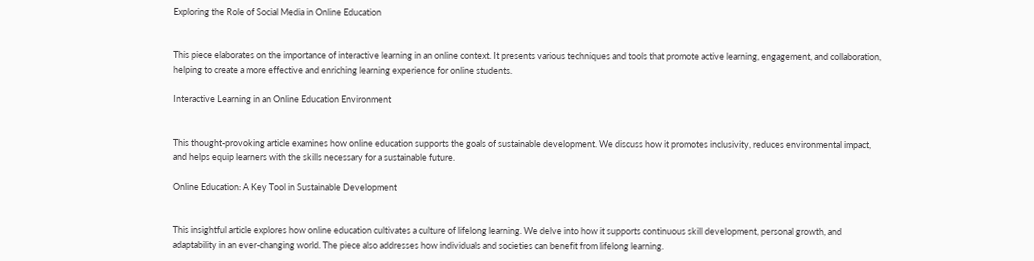Exploring the Role of Social Media in Online Education


This piece elaborates on the importance of interactive learning in an online context. It presents various techniques and tools that promote active learning, engagement, and collaboration, helping to create a more effective and enriching learning experience for online students.

Interactive Learning in an Online Education Environment


This thought-provoking article examines how online education supports the goals of sustainable development. We discuss how it promotes inclusivity, reduces environmental impact, and helps equip learners with the skills necessary for a sustainable future.

Online Education: A Key Tool in Sustainable Development


This insightful article explores how online education cultivates a culture of lifelong learning. We delve into how it supports continuous skill development, personal growth, and adaptability in an ever-changing world. The piece also addresses how individuals and societies can benefit from lifelong learning.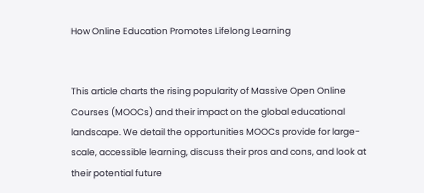How Online Education Promotes Lifelong Learning


This article charts the rising popularity of Massive Open Online Courses (MOOCs) and their impact on the global educational landscape. We detail the opportunities MOOCs provide for large-scale, accessible learning, discuss their pros and cons, and look at their potential future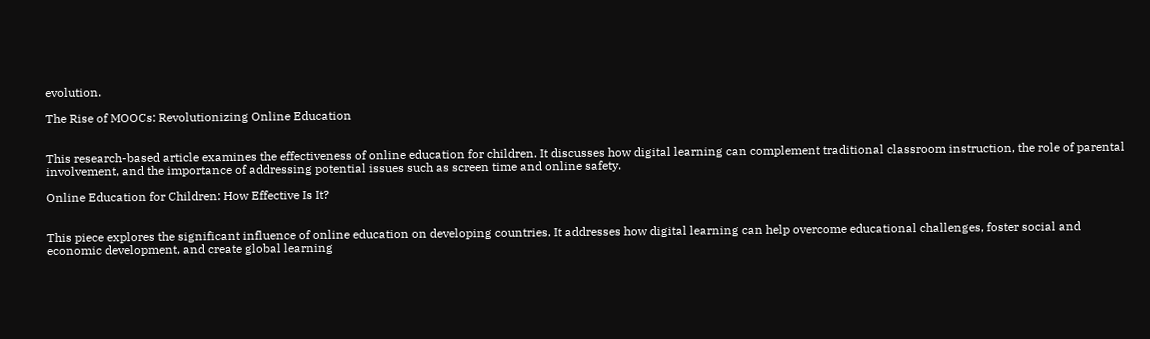evolution.

The Rise of MOOCs: Revolutionizing Online Education


This research-based article examines the effectiveness of online education for children. It discusses how digital learning can complement traditional classroom instruction, the role of parental involvement, and the importance of addressing potential issues such as screen time and online safety.

Online Education for Children: How Effective Is It?


This piece explores the significant influence of online education on developing countries. It addresses how digital learning can help overcome educational challenges, foster social and economic development, and create global learning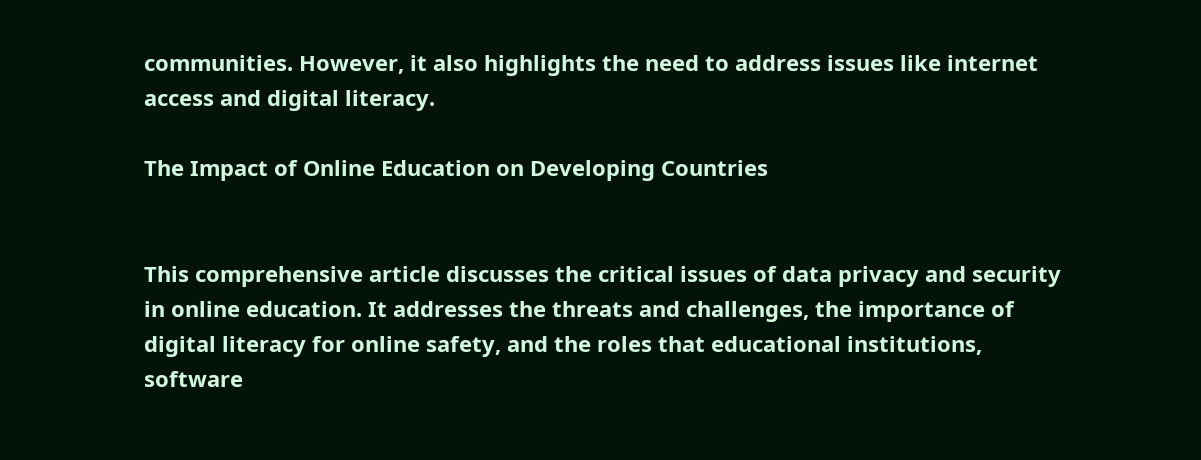communities. However, it also highlights the need to address issues like internet access and digital literacy.

The Impact of Online Education on Developing Countries


This comprehensive article discusses the critical issues of data privacy and security in online education. It addresses the threats and challenges, the importance of digital literacy for online safety, and the roles that educational institutions, software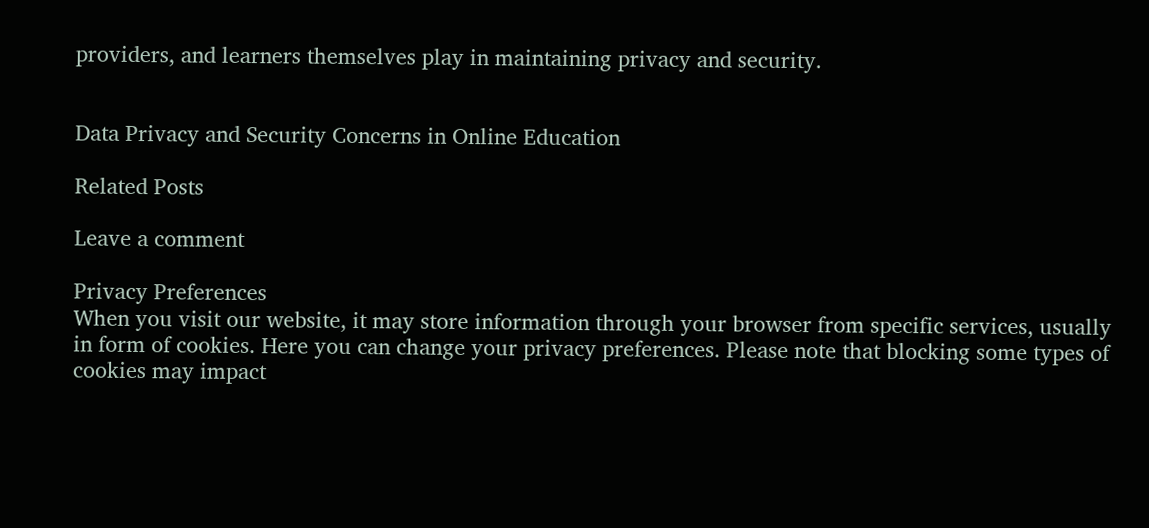providers, and learners themselves play in maintaining privacy and security.


Data Privacy and Security Concerns in Online Education

Related Posts

Leave a comment

Privacy Preferences
When you visit our website, it may store information through your browser from specific services, usually in form of cookies. Here you can change your privacy preferences. Please note that blocking some types of cookies may impact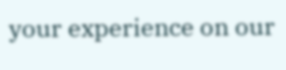your experience on our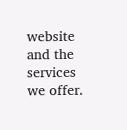website and the services we offer.